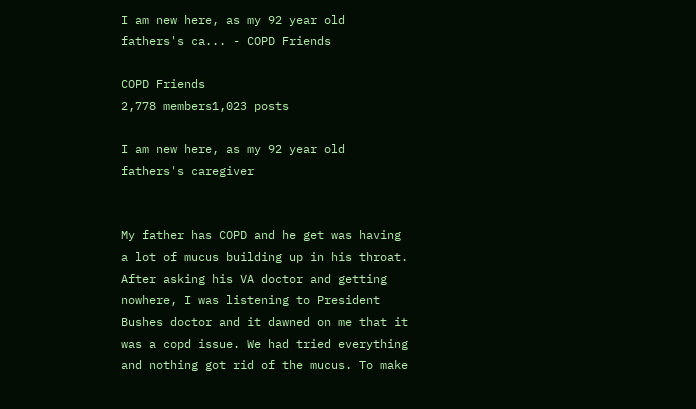I am new here, as my 92 year old fathers's ca... - COPD Friends

COPD Friends
2,778 members1,023 posts

I am new here, as my 92 year old fathers's caregiver


My father has COPD and he get was having a lot of mucus building up in his throat. After asking his VA doctor and getting nowhere, I was listening to President Bushes doctor and it dawned on me that it was a copd issue. We had tried everything and nothing got rid of the mucus. To make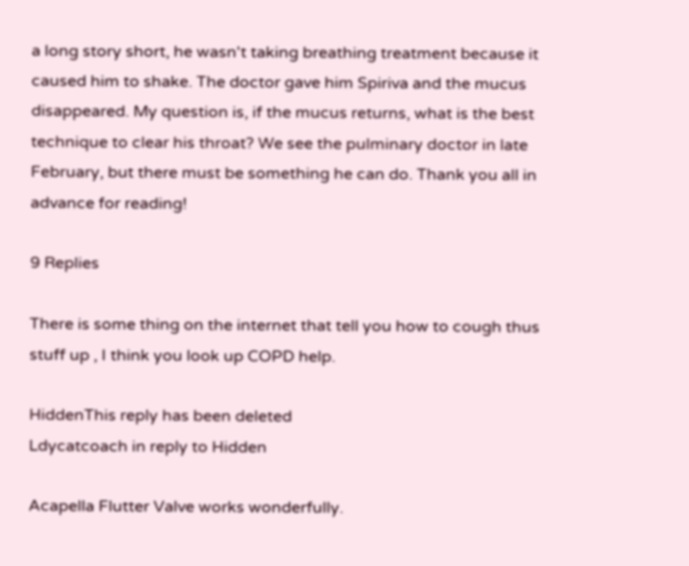a long story short, he wasn't taking breathing treatment because it caused him to shake. The doctor gave him Spiriva and the mucus disappeared. My question is, if the mucus returns, what is the best technique to clear his throat? We see the pulminary doctor in late February, but there must be something he can do. Thank you all in advance for reading!

9 Replies

There is some thing on the internet that tell you how to cough thus stuff up , I think you look up COPD help.

HiddenThis reply has been deleted
Ldycatcoach in reply to Hidden

Acapella Flutter Valve works wonderfully.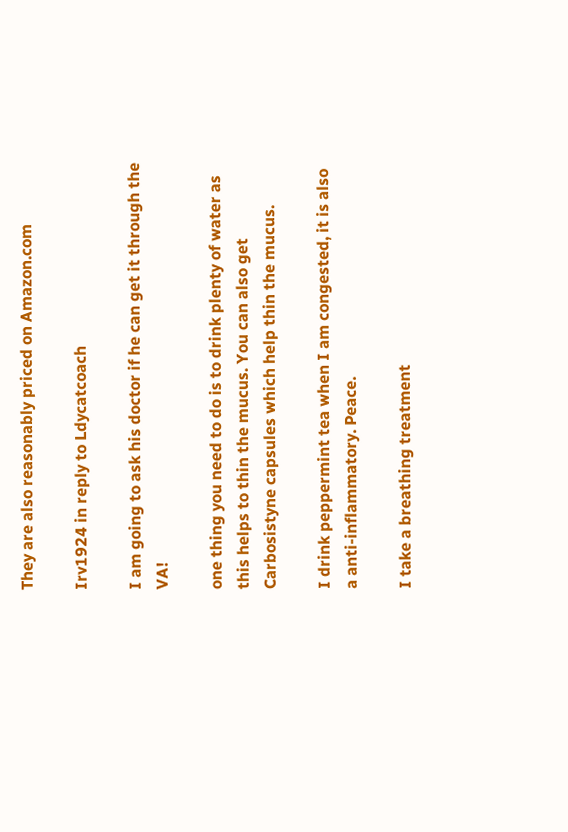They are also reasonably priced on Amazon.com

Irv1924 in reply to Ldycatcoach

I am going to ask his doctor if he can get it through the VA!

one thing you need to do is to drink plenty of water as this helps to thin the mucus. You can also get Carbosistyne capsules which help thin the mucus.

I drink peppermint tea when I am congested, it is also a anti-inflammatory. Peace.

I take a breathing treatment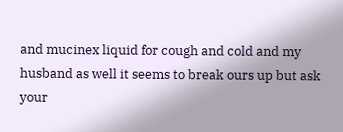and mucinex liquid for cough and cold and my husband as well it seems to break ours up but ask your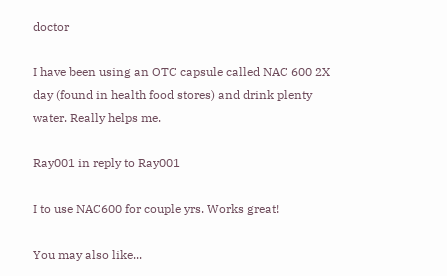doctor

I have been using an OTC capsule called NAC 600 2X day (found in health food stores) and drink plenty water. Really helps me.

Ray001 in reply to Ray001

I to use NAC600 for couple yrs. Works great!

You may also like...